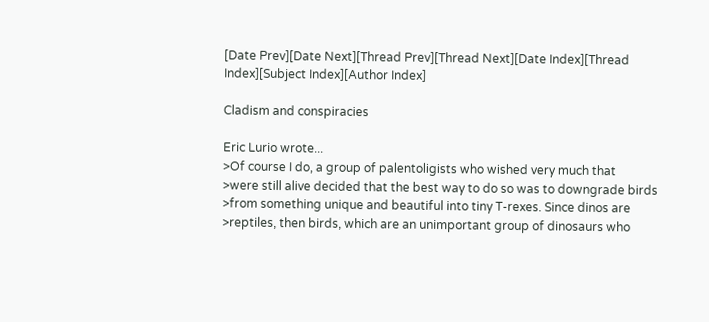[Date Prev][Date Next][Thread Prev][Thread Next][Date Index][Thread Index][Subject Index][Author Index]

Cladism and conspiracies

Eric Lurio wrote...
>Of course I do, a group of palentoligists who wished very much that
>were still alive decided that the best way to do so was to downgrade birds
>from something unique and beautiful into tiny T-rexes. Since dinos are
>reptiles, then birds, which are an unimportant group of dinosaurs who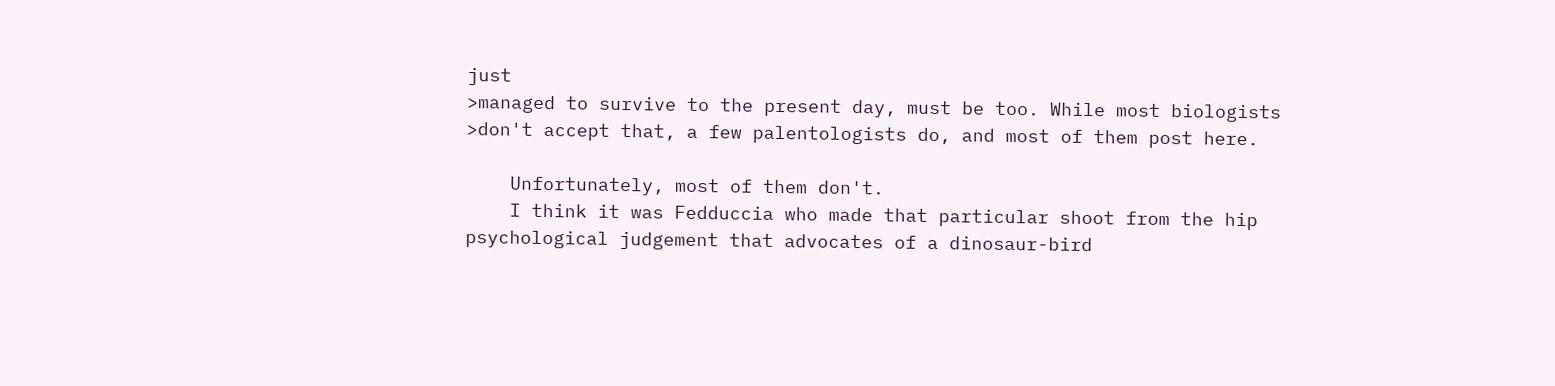just
>managed to survive to the present day, must be too. While most biologists
>don't accept that, a few palentologists do, and most of them post here.

    Unfortunately, most of them don't.
    I think it was Fedduccia who made that particular shoot from the hip
psychological judgement that advocates of a dinosaur-bird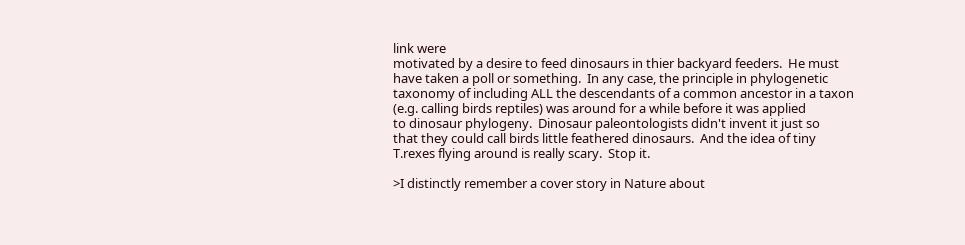link were
motivated by a desire to feed dinosaurs in thier backyard feeders.  He must
have taken a poll or something.  In any case, the principle in phylogenetic
taxonomy of including ALL the descendants of a common ancestor in a taxon
(e.g. calling birds reptiles) was around for a while before it was applied
to dinosaur phylogeny.  Dinosaur paleontologists didn't invent it just so
that they could call birds little feathered dinosaurs.  And the idea of tiny
T.rexes flying around is really scary.  Stop it.

>I distinctly remember a cover story in Nature about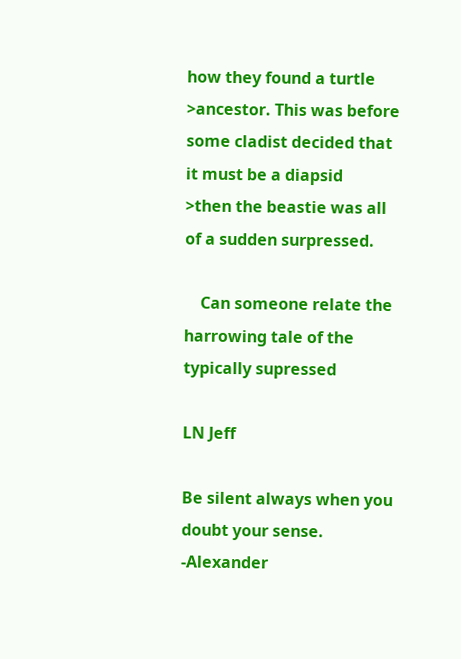how they found a turtle
>ancestor. This was before some cladist decided that it must be a diapsid
>then the beastie was all of a sudden surpressed.

    Can someone relate the harrowing tale of the typically supressed

LN Jeff

Be silent always when you doubt your sense.
-Alexander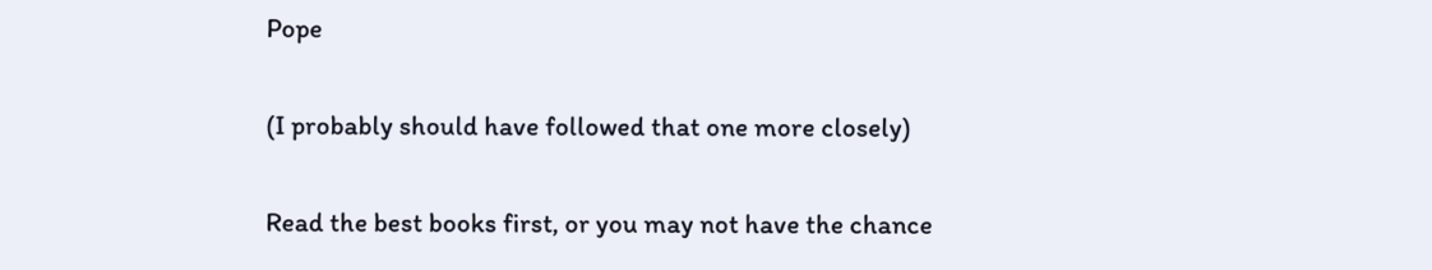Pope

(I probably should have followed that one more closely)

Read the best books first, or you may not have the chance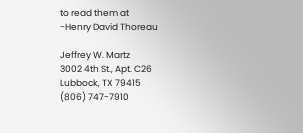to read them at
-Henry David Thoreau

Jeffrey W. Martz
3002 4th St., Apt. C26
Lubbock, TX 79415
(806) 747-7910